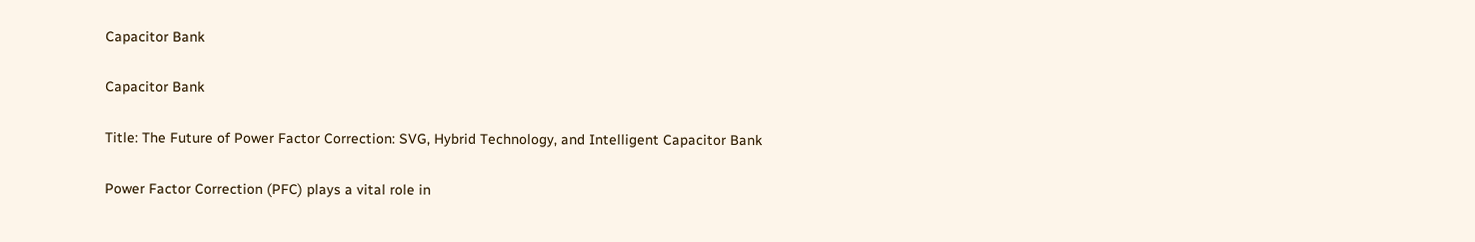Capacitor Bank

Capacitor Bank

Title: The Future of Power Factor Correction: SVG, Hybrid Technology, and Intelligent Capacitor Bank

Power Factor Correction (PFC) plays a vital role in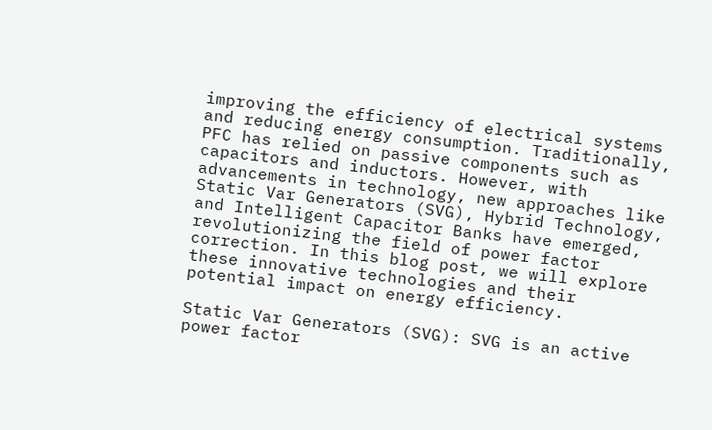improving the efficiency of electrical systems and reducing energy consumption. Traditionally, PFC has relied on passive components such as capacitors and inductors. However, with advancements in technology, new approaches like Static Var Generators (SVG), Hybrid Technology, and Intelligent Capacitor Banks have emerged, revolutionizing the field of power factor correction. In this blog post, we will explore these innovative technologies and their potential impact on energy efficiency.

Static Var Generators (SVG): SVG is an active power factor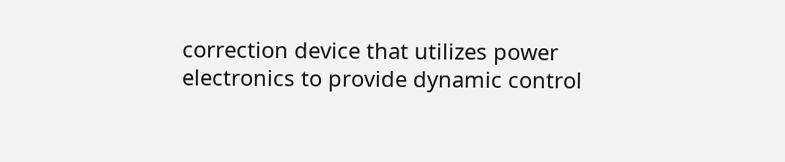correction device that utilizes power electronics to provide dynamic control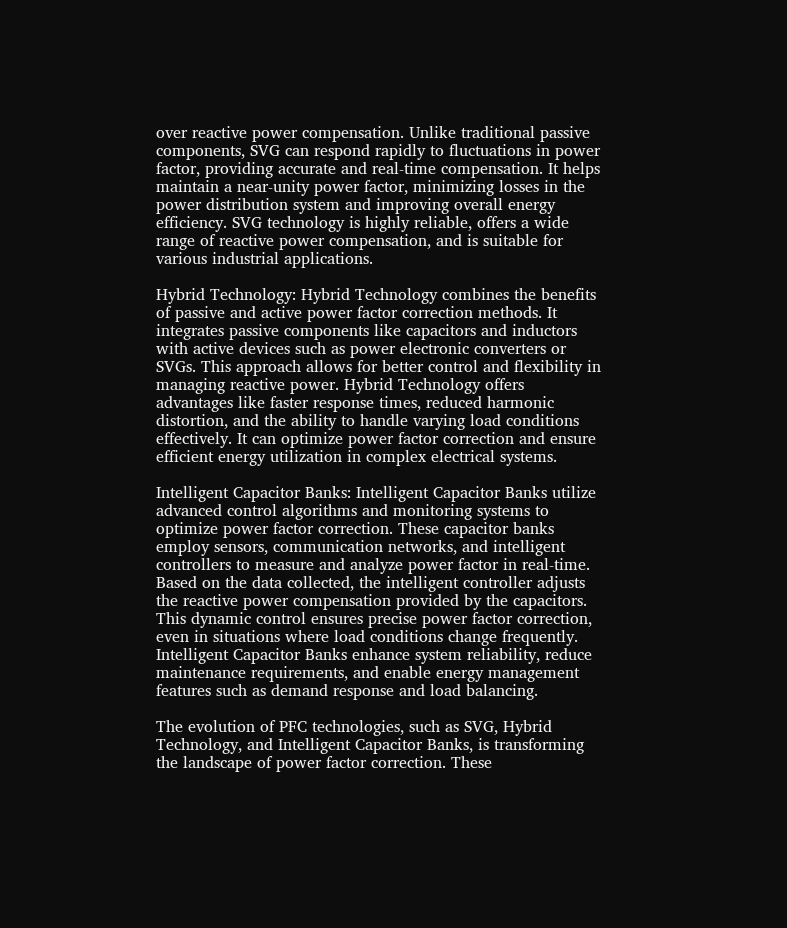over reactive power compensation. Unlike traditional passive components, SVG can respond rapidly to fluctuations in power factor, providing accurate and real-time compensation. It helps maintain a near-unity power factor, minimizing losses in the power distribution system and improving overall energy efficiency. SVG technology is highly reliable, offers a wide range of reactive power compensation, and is suitable for various industrial applications.

Hybrid Technology: Hybrid Technology combines the benefits of passive and active power factor correction methods. It integrates passive components like capacitors and inductors with active devices such as power electronic converters or SVGs. This approach allows for better control and flexibility in managing reactive power. Hybrid Technology offers advantages like faster response times, reduced harmonic distortion, and the ability to handle varying load conditions effectively. It can optimize power factor correction and ensure efficient energy utilization in complex electrical systems.

Intelligent Capacitor Banks: Intelligent Capacitor Banks utilize advanced control algorithms and monitoring systems to optimize power factor correction. These capacitor banks employ sensors, communication networks, and intelligent controllers to measure and analyze power factor in real-time. Based on the data collected, the intelligent controller adjusts the reactive power compensation provided by the capacitors. This dynamic control ensures precise power factor correction, even in situations where load conditions change frequently. Intelligent Capacitor Banks enhance system reliability, reduce maintenance requirements, and enable energy management features such as demand response and load balancing.

The evolution of PFC technologies, such as SVG, Hybrid Technology, and Intelligent Capacitor Banks, is transforming the landscape of power factor correction. These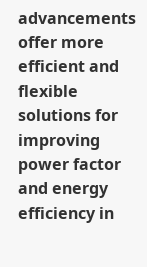advancements offer more efficient and flexible solutions for improving power factor and energy efficiency in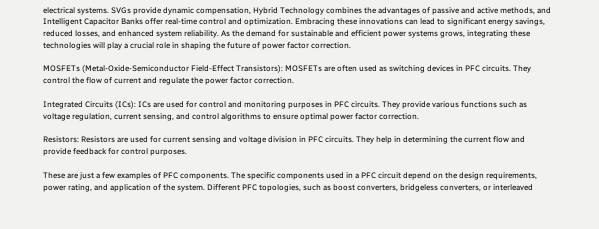electrical systems. SVGs provide dynamic compensation, Hybrid Technology combines the advantages of passive and active methods, and Intelligent Capacitor Banks offer real-time control and optimization. Embracing these innovations can lead to significant energy savings, reduced losses, and enhanced system reliability. As the demand for sustainable and efficient power systems grows, integrating these technologies will play a crucial role in shaping the future of power factor correction.

MOSFETs (Metal-Oxide-Semiconductor Field-Effect Transistors): MOSFETs are often used as switching devices in PFC circuits. They control the flow of current and regulate the power factor correction.

Integrated Circuits (ICs): ICs are used for control and monitoring purposes in PFC circuits. They provide various functions such as voltage regulation, current sensing, and control algorithms to ensure optimal power factor correction.

Resistors: Resistors are used for current sensing and voltage division in PFC circuits. They help in determining the current flow and provide feedback for control purposes.

These are just a few examples of PFC components. The specific components used in a PFC circuit depend on the design requirements, power rating, and application of the system. Different PFC topologies, such as boost converters, bridgeless converters, or interleaved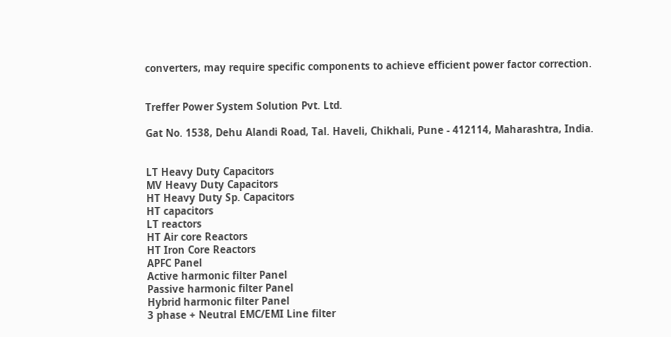converters, may require specific components to achieve efficient power factor correction.


Treffer Power System Solution Pvt. Ltd.

Gat No. 1538, Dehu Alandi Road, Tal. Haveli, Chikhali, Pune - 412114, Maharashtra, India.


LT Heavy Duty Capacitors
MV Heavy Duty Capacitors
HT Heavy Duty Sp. Capacitors
HT capacitors
LT reactors
HT Air core Reactors
HT Iron Core Reactors
APFC Panel
Active harmonic filter Panel
Passive harmonic filter Panel
Hybrid harmonic filter Panel
3 phase + Neutral EMC/EMI Line filter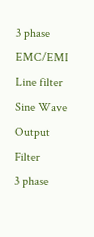3 phase EMC/EMI Line filter
Sine Wave Output Filter
3 phase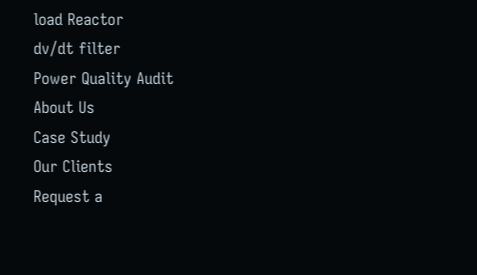load Reactor
dv/dt filter
Power Quality Audit
About Us
Case Study
Our Clients
Request a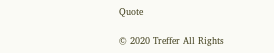Quote

© 2020 Treffer All Rights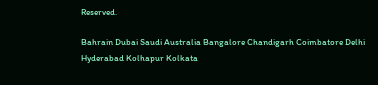Reserved.

Bahrain Dubai Saudi Australia Bangalore Chandigarh Coimbatore Delhi Hyderabad Kolhapur Kolkata